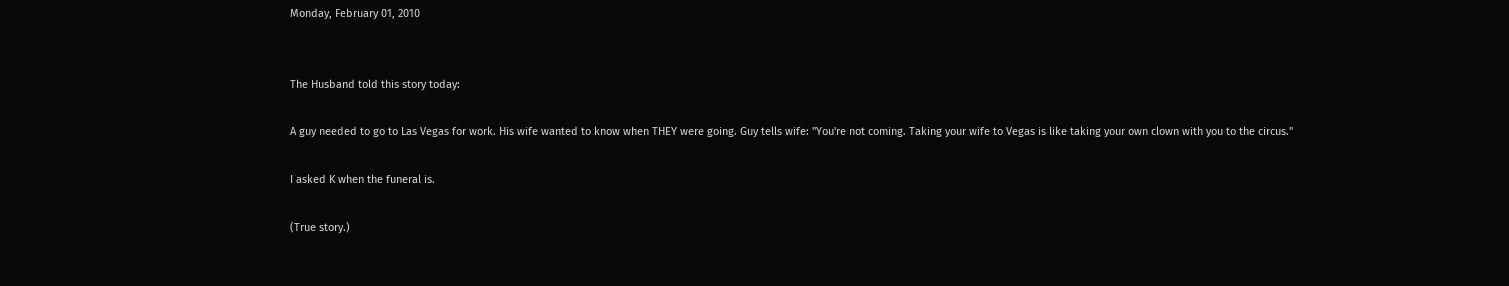Monday, February 01, 2010


The Husband told this story today:

A guy needed to go to Las Vegas for work. His wife wanted to know when THEY were going. Guy tells wife: "You're not coming. Taking your wife to Vegas is like taking your own clown with you to the circus."

I asked K when the funeral is.

(True story.)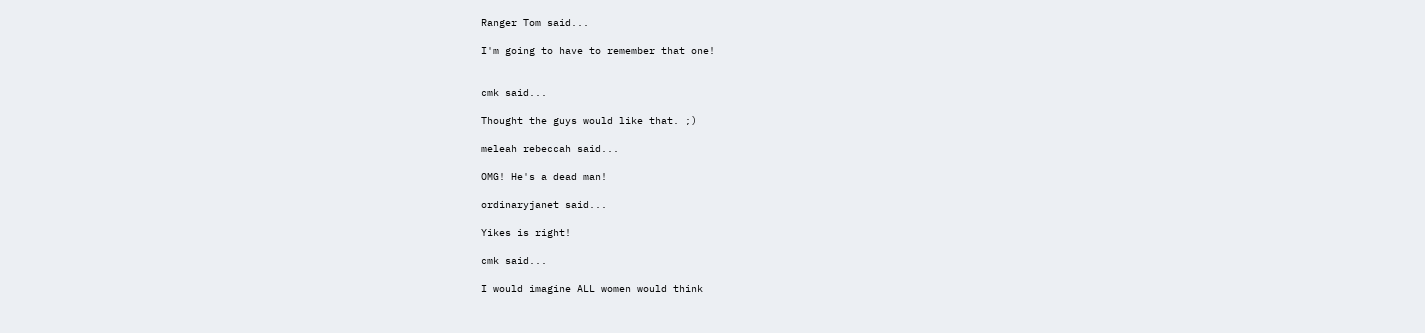Ranger Tom said...

I'm going to have to remember that one!


cmk said...

Thought the guys would like that. ;)

meleah rebeccah said...

OMG! He's a dead man!

ordinaryjanet said...

Yikes is right!

cmk said...

I would imagine ALL women would think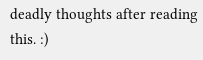deadly thoughts after reading this. :)